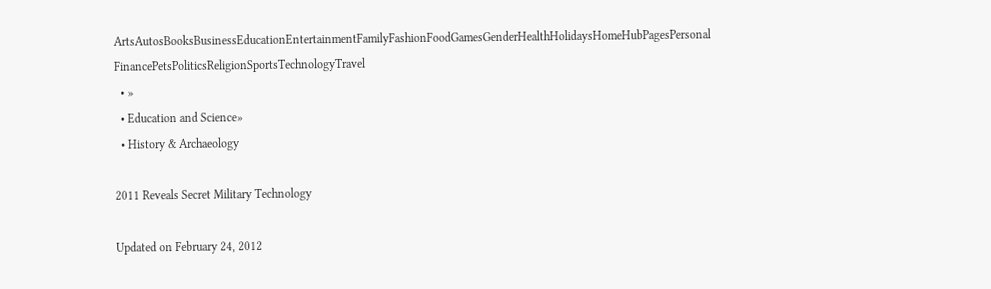ArtsAutosBooksBusinessEducationEntertainmentFamilyFashionFoodGamesGenderHealthHolidaysHomeHubPagesPersonal FinancePetsPoliticsReligionSportsTechnologyTravel
  • »
  • Education and Science»
  • History & Archaeology

2011 Reveals Secret Military Technology

Updated on February 24, 2012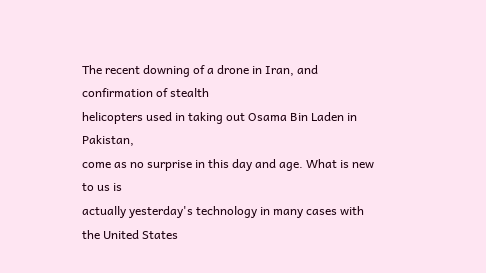The recent downing of a drone in Iran, and confirmation of stealth
helicopters used in taking out Osama Bin Laden in Pakistan,
come as no surprise in this day and age. What is new to us is
actually yesterday's technology in many cases with the United States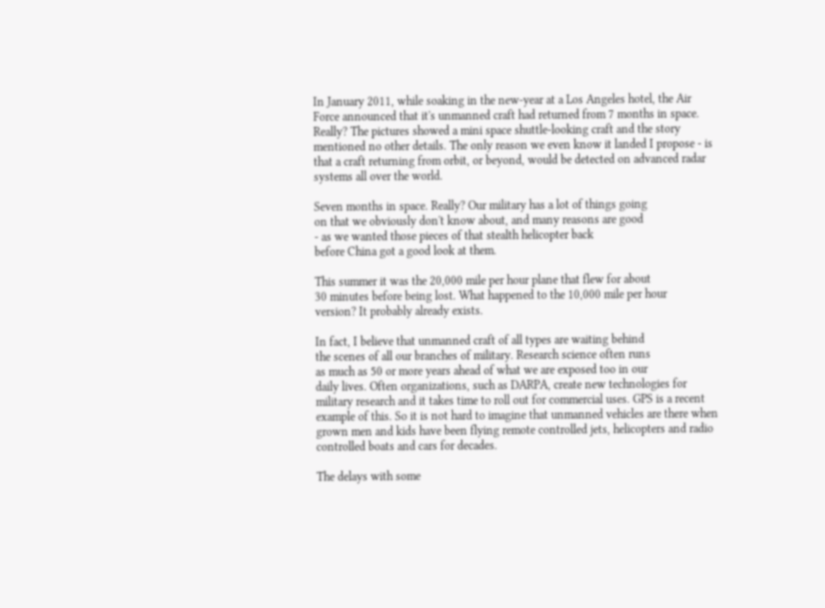In January 2011, while soaking in the new-year at a Los Angeles hotel, the Air Force announced that it's unmanned craft had returned from 7 months in space. Really? The pictures showed a mini space shuttle-looking craft and the story mentioned no other details. The only reason we even know it landed I propose - is that a craft returning from orbit, or beyond, would be detected on advanced radar systems all over the world.

Seven months in space. Really? Our military has a lot of things going
on that we obviously don't know about, and many reasons are good
- as we wanted those pieces of that stealth helicopter back
before China got a good look at them.

This summer it was the 20,000 mile per hour plane that flew for about
30 minutes before being lost. What happened to the 10,000 mile per hour
version? It probably already exists.

In fact, I believe that unmanned craft of all types are waiting behind
the scenes of all our branches of military. Research science often runs
as much as 50 or more years ahead of what we are exposed too in our
daily lives. Often organizations, such as DARPA, create new technologies for military research and it takes time to roll out for commercial uses. GPS is a recent example of this. So it is not hard to imagine that unmanned vehicles are there when grown men and kids have been flying remote controlled jets, helicopters and radio controlled boats and cars for decades.

The delays with some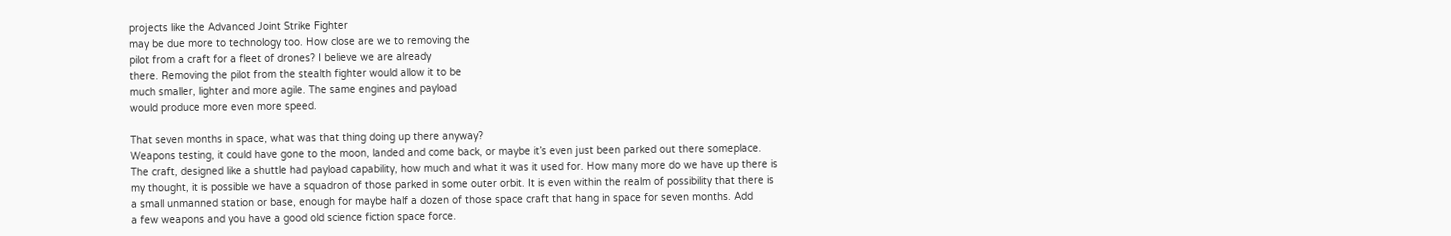projects like the Advanced Joint Strike Fighter
may be due more to technology too. How close are we to removing the
pilot from a craft for a fleet of drones? I believe we are already
there. Removing the pilot from the stealth fighter would allow it to be
much smaller, lighter and more agile. The same engines and payload
would produce more even more speed.

That seven months in space, what was that thing doing up there anyway?
Weapons testing, it could have gone to the moon, landed and come back, or maybe it’s even just been parked out there someplace. The craft, designed like a shuttle had payload capability, how much and what it was it used for. How many more do we have up there is my thought, it is possible we have a squadron of those parked in some outer orbit. It is even within the realm of possibility that there is a small unmanned station or base, enough for maybe half a dozen of those space craft that hang in space for seven months. Add
a few weapons and you have a good old science fiction space force.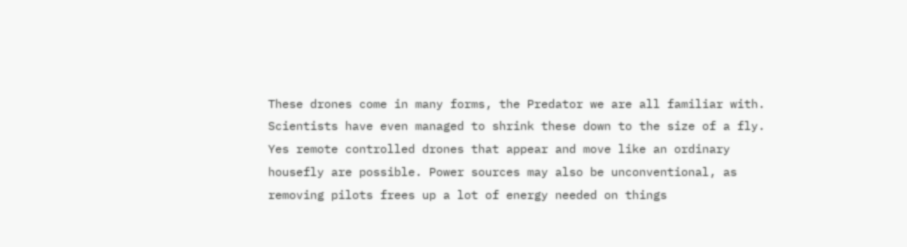These drones come in many forms, the Predator we are all familiar with.
Scientists have even managed to shrink these down to the size of a fly.
Yes remote controlled drones that appear and move like an ordinary
housefly are possible. Power sources may also be unconventional, as
removing pilots frees up a lot of energy needed on things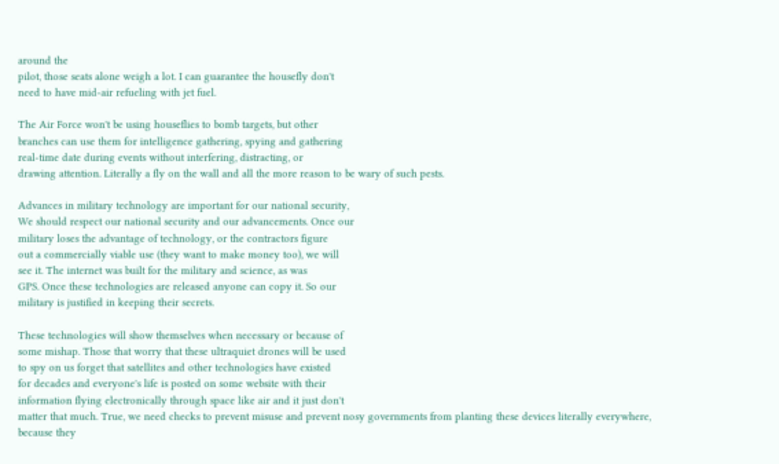around the
pilot, those seats alone weigh a lot. I can guarantee the housefly don't
need to have mid-air refueling with jet fuel.

The Air Force won't be using houseflies to bomb targets, but other
branches can use them for intelligence gathering, spying and gathering
real-time date during events without interfering, distracting, or
drawing attention. Literally a fly on the wall and all the more reason to be wary of such pests.

Advances in military technology are important for our national security,
We should respect our national security and our advancements. Once our
military loses the advantage of technology, or the contractors figure
out a commercially viable use (they want to make money too), we will
see it. The internet was built for the military and science, as was
GPS. Once these technologies are released anyone can copy it. So our
military is justified in keeping their secrets.

These technologies will show themselves when necessary or because of
some mishap. Those that worry that these ultraquiet drones will be used
to spy on us forget that satellites and other technologies have existed
for decades and everyone's life is posted on some website with their
information flying electronically through space like air and it just don't
matter that much. True, we need checks to prevent misuse and prevent nosy governments from planting these devices literally everywhere, because they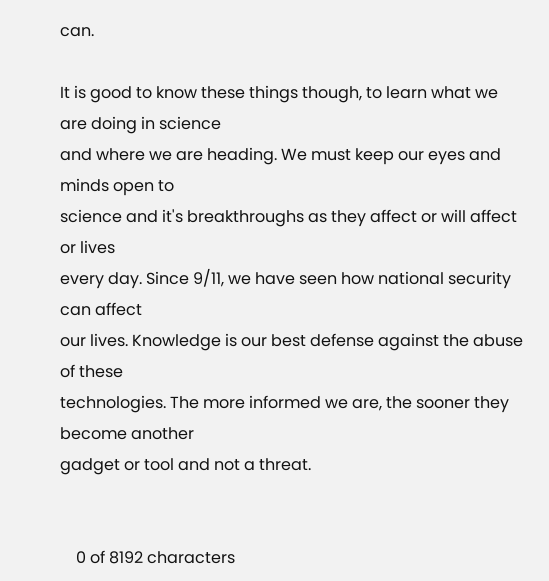can.

It is good to know these things though, to learn what we are doing in science
and where we are heading. We must keep our eyes and minds open to
science and it's breakthroughs as they affect or will affect or lives
every day. Since 9/11, we have seen how national security can affect
our lives. Knowledge is our best defense against the abuse of these
technologies. The more informed we are, the sooner they become another
gadget or tool and not a threat.


    0 of 8192 characters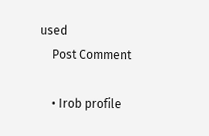used
    Post Comment

    • Irob profile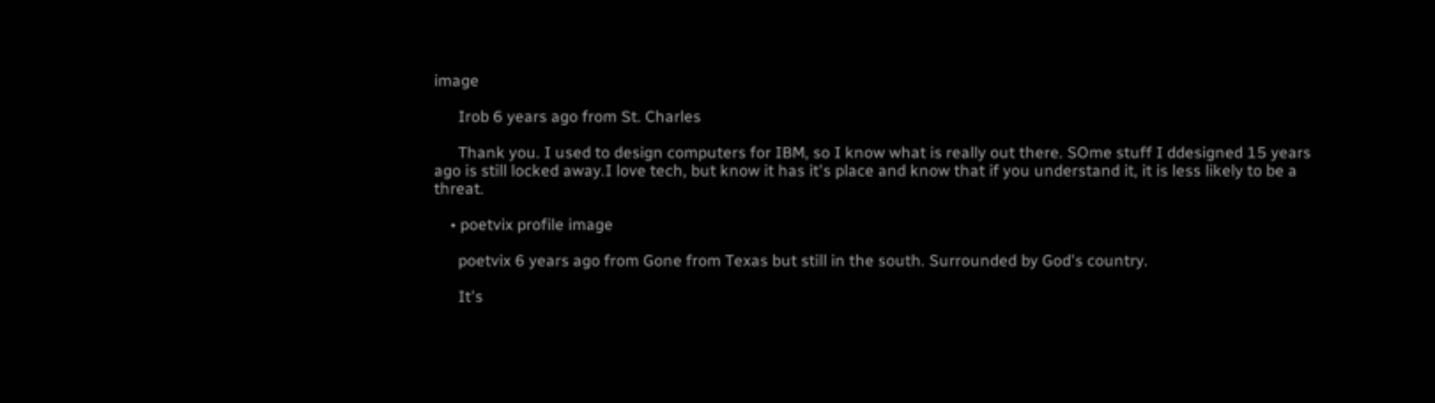image

      Irob 6 years ago from St. Charles

      Thank you. I used to design computers for IBM, so I know what is really out there. SOme stuff I ddesigned 15 years ago is still locked away.I love tech, but know it has it's place and know that if you understand it, it is less likely to be a threat.

    • poetvix profile image

      poetvix 6 years ago from Gone from Texas but still in the south. Surrounded by God's country.

      It's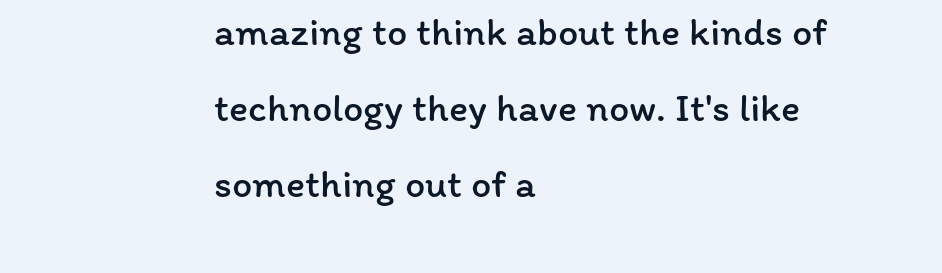amazing to think about the kinds of technology they have now. It's like something out of a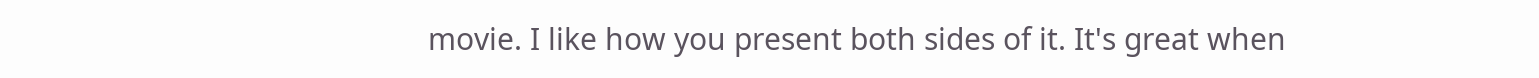movie. I like how you present both sides of it. It's great when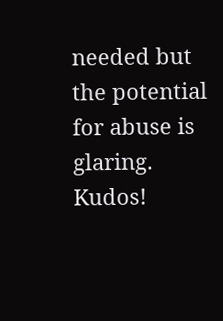needed but the potential for abuse is glaring. Kudos!